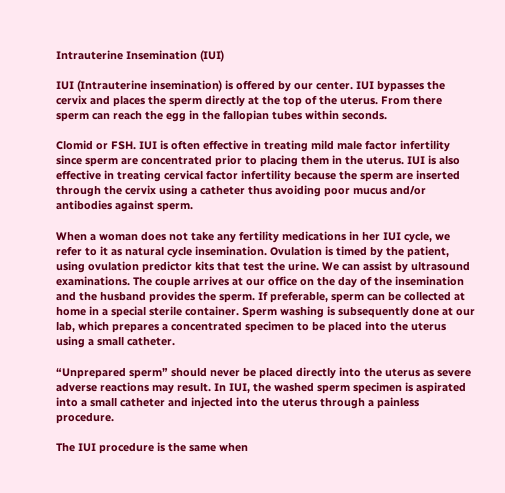Intrauterine Insemination (IUI)

IUI (Intrauterine insemination) is offered by our center. IUI bypasses the cervix and places the sperm directly at the top of the uterus. From there sperm can reach the egg in the fallopian tubes within seconds.

Clomid or FSH. IUI is often effective in treating mild male factor infertility since sperm are concentrated prior to placing them in the uterus. IUI is also effective in treating cervical factor infertility because the sperm are inserted through the cervix using a catheter thus avoiding poor mucus and/or antibodies against sperm.

When a woman does not take any fertility medications in her IUI cycle, we refer to it as natural cycle insemination. Ovulation is timed by the patient, using ovulation predictor kits that test the urine. We can assist by ultrasound examinations. The couple arrives at our office on the day of the insemination and the husband provides the sperm. If preferable, sperm can be collected at home in a special sterile container. Sperm washing is subsequently done at our lab, which prepares a concentrated specimen to be placed into the uterus using a small catheter.

“Unprepared sperm” should never be placed directly into the uterus as severe adverse reactions may result. In IUI, the washed sperm specimen is aspirated into a small catheter and injected into the uterus through a painless procedure.

The IUI procedure is the same when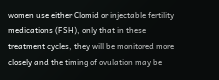women use either Clomid or injectable fertility medications (FSH), only that in these treatment cycles, they will be monitored more closely and the timing of ovulation may be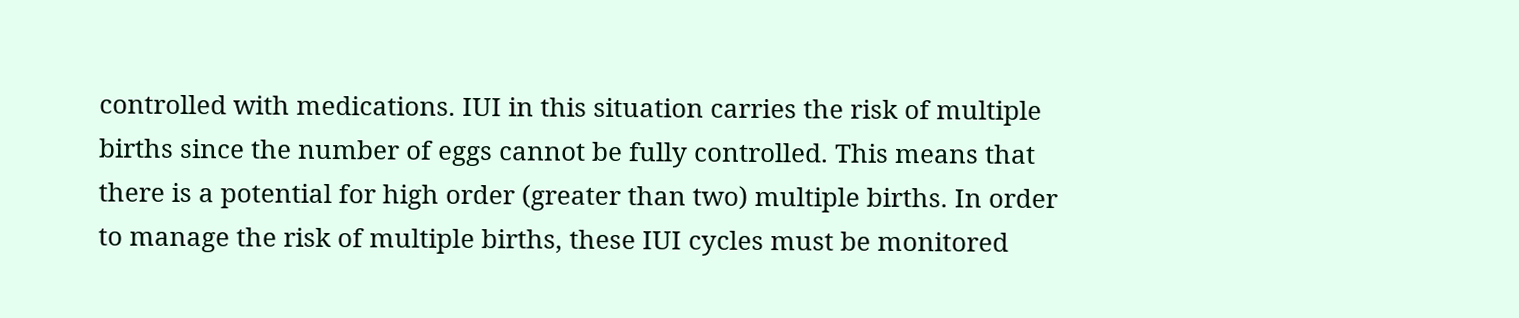controlled with medications. IUI in this situation carries the risk of multiple births since the number of eggs cannot be fully controlled. This means that there is a potential for high order (greater than two) multiple births. In order to manage the risk of multiple births, these IUI cycles must be monitored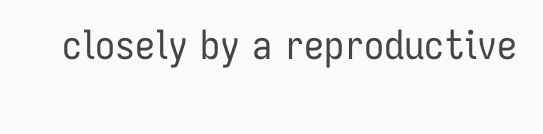closely by a reproductive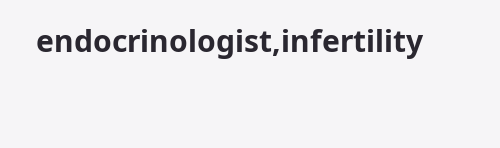endocrinologist,infertility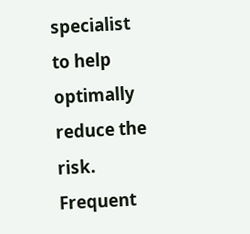specialist to help optimally reduce the risk. Frequent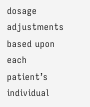dosage adjustments based upon each patient’s individual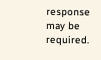response may be required.